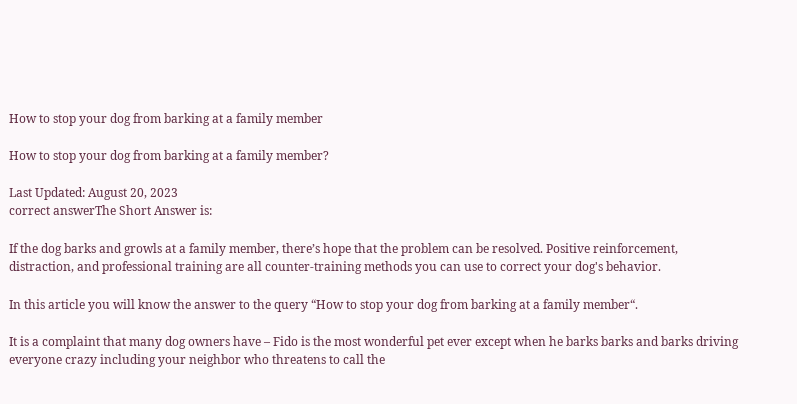How to stop your dog from barking at a family member

How to stop your dog from barking at a family member?

Last Updated: August 20, 2023
correct answerThe Short Answer is:

If the dog barks and growls at a family member, there’s hope that the problem can be resolved. Positive reinforcement, distraction, and professional training are all counter-training methods you can use to correct your dog's behavior.

In this article you will know the answer to the query “How to stop your dog from barking at a family member“.

It is a complaint that many dog owners have – Fido is the most wonderful pet ever except when he barks barks and barks driving everyone crazy including your neighbor who threatens to call the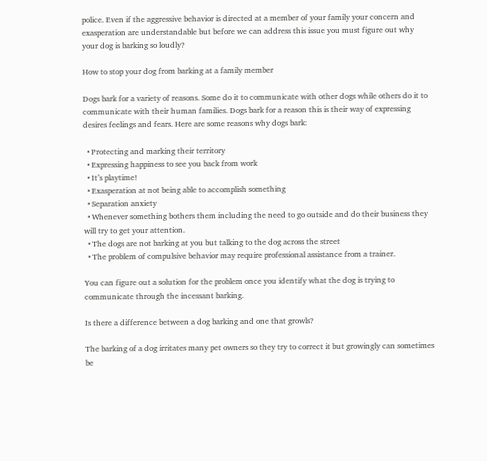police. Even if the aggressive behavior is directed at a member of your family your concern and exasperation are understandable but before we can address this issue you must figure out why your dog is barking so loudly?

How to stop your dog from barking at a family member

Dogs bark for a variety of reasons. Some do it to communicate with other dogs while others do it to communicate with their human families. Dogs bark for a reason this is their way of expressing desires feelings and fears. Here are some reasons why dogs bark:

  • Protecting and marking their territory
  • Expressing happiness to see you back from work
  • It’s playtime!
  • Exasperation at not being able to accomplish something
  • Separation anxiety
  • Whenever something bothers them including the need to go outside and do their business they will try to get your attention.
  • The dogs are not barking at you but talking to the dog across the street
  • The problem of compulsive behavior may require professional assistance from a trainer.

You can figure out a solution for the problem once you identify what the dog is trying to communicate through the incessant barking.

Is there a difference between a dog barking and one that growls?

The barking of a dog irritates many pet owners so they try to correct it but growingly can sometimes be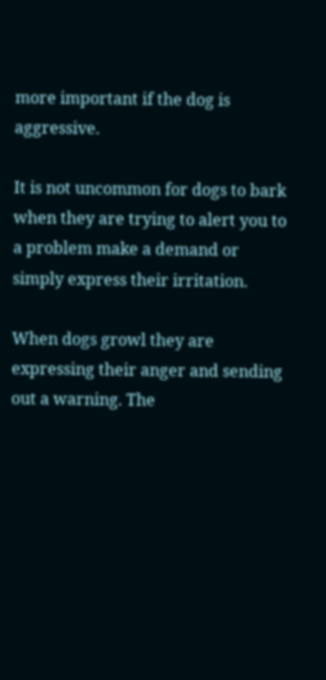more important if the dog is aggressive.

It is not uncommon for dogs to bark when they are trying to alert you to a problem make a demand or simply express their irritation.

When dogs growl they are expressing their anger and sending out a warning. The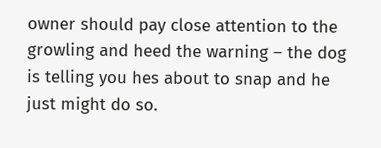owner should pay close attention to the growling and heed the warning – the dog is telling you hes about to snap and he just might do so.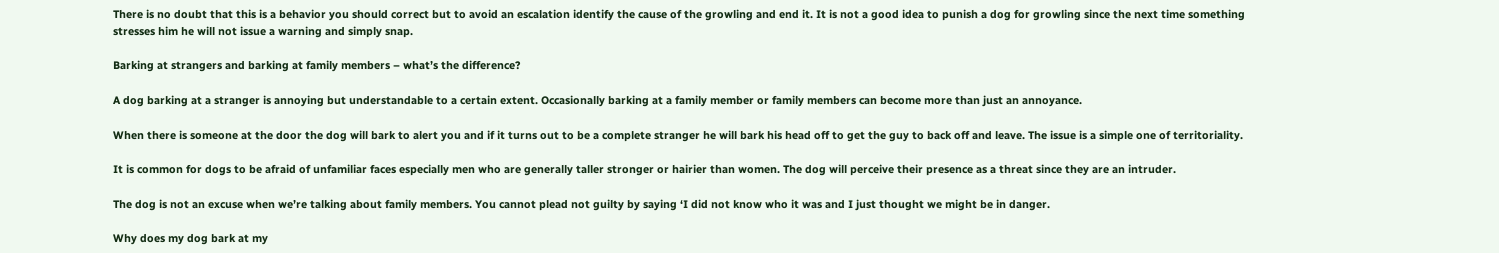There is no doubt that this is a behavior you should correct but to avoid an escalation identify the cause of the growling and end it. It is not a good idea to punish a dog for growling since the next time something stresses him he will not issue a warning and simply snap.

Barking at strangers and barking at family members – what’s the difference?

A dog barking at a stranger is annoying but understandable to a certain extent. Occasionally barking at a family member or family members can become more than just an annoyance.

When there is someone at the door the dog will bark to alert you and if it turns out to be a complete stranger he will bark his head off to get the guy to back off and leave. The issue is a simple one of territoriality.

It is common for dogs to be afraid of unfamiliar faces especially men who are generally taller stronger or hairier than women. The dog will perceive their presence as a threat since they are an intruder.

The dog is not an excuse when we’re talking about family members. You cannot plead not guilty by saying ‘I did not know who it was and I just thought we might be in danger.

Why does my dog bark at my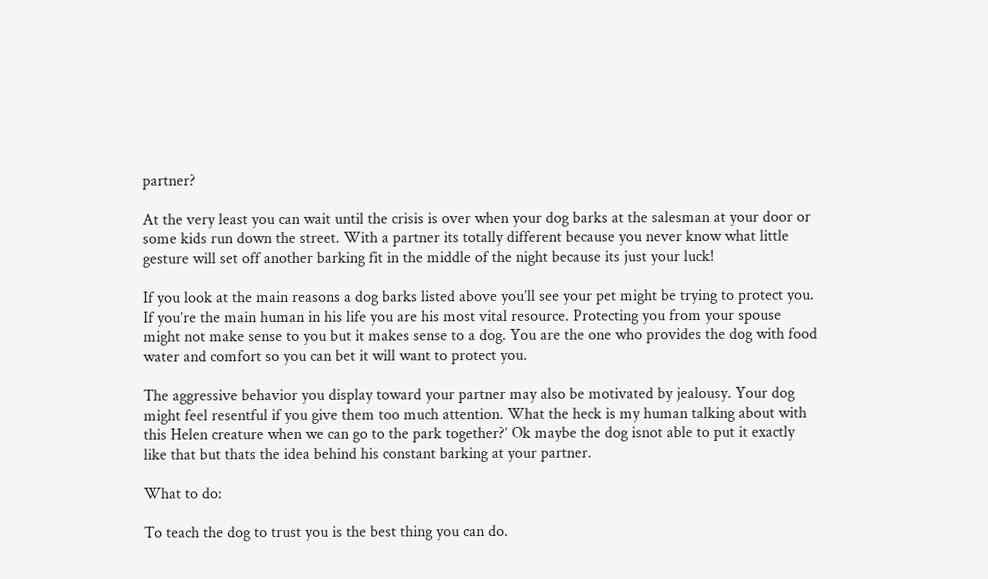partner?

At the very least you can wait until the crisis is over when your dog barks at the salesman at your door or some kids run down the street. With a partner its totally different because you never know what little gesture will set off another barking fit in the middle of the night because its just your luck!

If you look at the main reasons a dog barks listed above you’ll see your pet might be trying to protect you. If you’re the main human in his life you are his most vital resource. Protecting you from your spouse might not make sense to you but it makes sense to a dog. You are the one who provides the dog with food water and comfort so you can bet it will want to protect you.

The aggressive behavior you display toward your partner may also be motivated by jealousy. Your dog might feel resentful if you give them too much attention. What the heck is my human talking about with this Helen creature when we can go to the park together?’ Ok maybe the dog isnot able to put it exactly like that but thats the idea behind his constant barking at your partner.

What to do:

To teach the dog to trust you is the best thing you can do.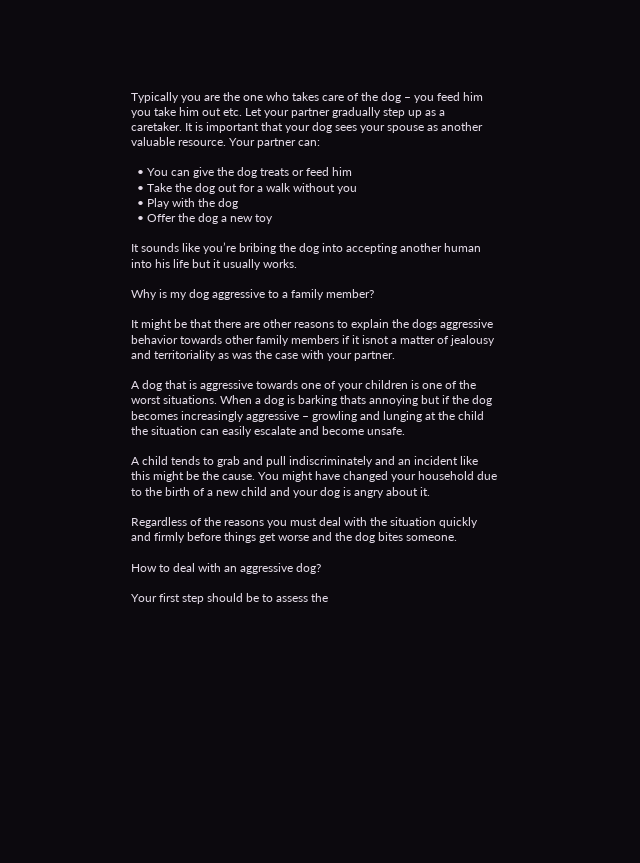Typically you are the one who takes care of the dog – you feed him you take him out etc. Let your partner gradually step up as a caretaker. It is important that your dog sees your spouse as another valuable resource. Your partner can:

  • You can give the dog treats or feed him
  • Take the dog out for a walk without you
  • Play with the dog
  • Offer the dog a new toy

It sounds like you’re bribing the dog into accepting another human into his life but it usually works.

Why is my dog aggressive to a family member?

It might be that there are other reasons to explain the dogs aggressive behavior towards other family members if it isnot a matter of jealousy and territoriality as was the case with your partner.

A dog that is aggressive towards one of your children is one of the worst situations. When a dog is barking thats annoying but if the dog becomes increasingly aggressive – growling and lunging at the child the situation can easily escalate and become unsafe.

A child tends to grab and pull indiscriminately and an incident like this might be the cause. You might have changed your household due to the birth of a new child and your dog is angry about it.

Regardless of the reasons you must deal with the situation quickly and firmly before things get worse and the dog bites someone.

How to deal with an aggressive dog?

Your first step should be to assess the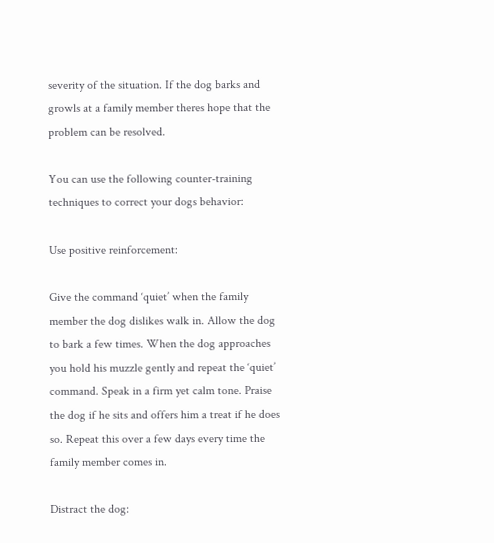severity of the situation. If the dog barks and growls at a family member theres hope that the problem can be resolved.

You can use the following counter-training techniques to correct your dogs behavior:

Use positive reinforcement:

Give the command ‘quiet’ when the family member the dog dislikes walk in. Allow the dog to bark a few times. When the dog approaches you hold his muzzle gently and repeat the ‘quiet’ command. Speak in a firm yet calm tone. Praise the dog if he sits and offers him a treat if he does so. Repeat this over a few days every time the family member comes in.

Distract the dog: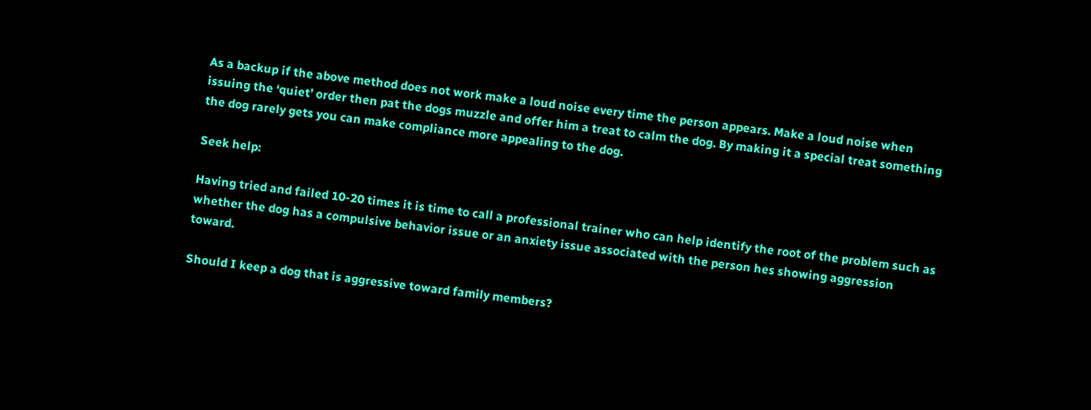As a backup if the above method does not work make a loud noise every time the person appears. Make a loud noise when issuing the ‘quiet’ order then pat the dogs muzzle and offer him a treat to calm the dog. By making it a special treat something the dog rarely gets you can make compliance more appealing to the dog.

Seek help:

Having tried and failed 10-20 times it is time to call a professional trainer who can help identify the root of the problem such as whether the dog has a compulsive behavior issue or an anxiety issue associated with the person hes showing aggression toward.

Should I keep a dog that is aggressive toward family members?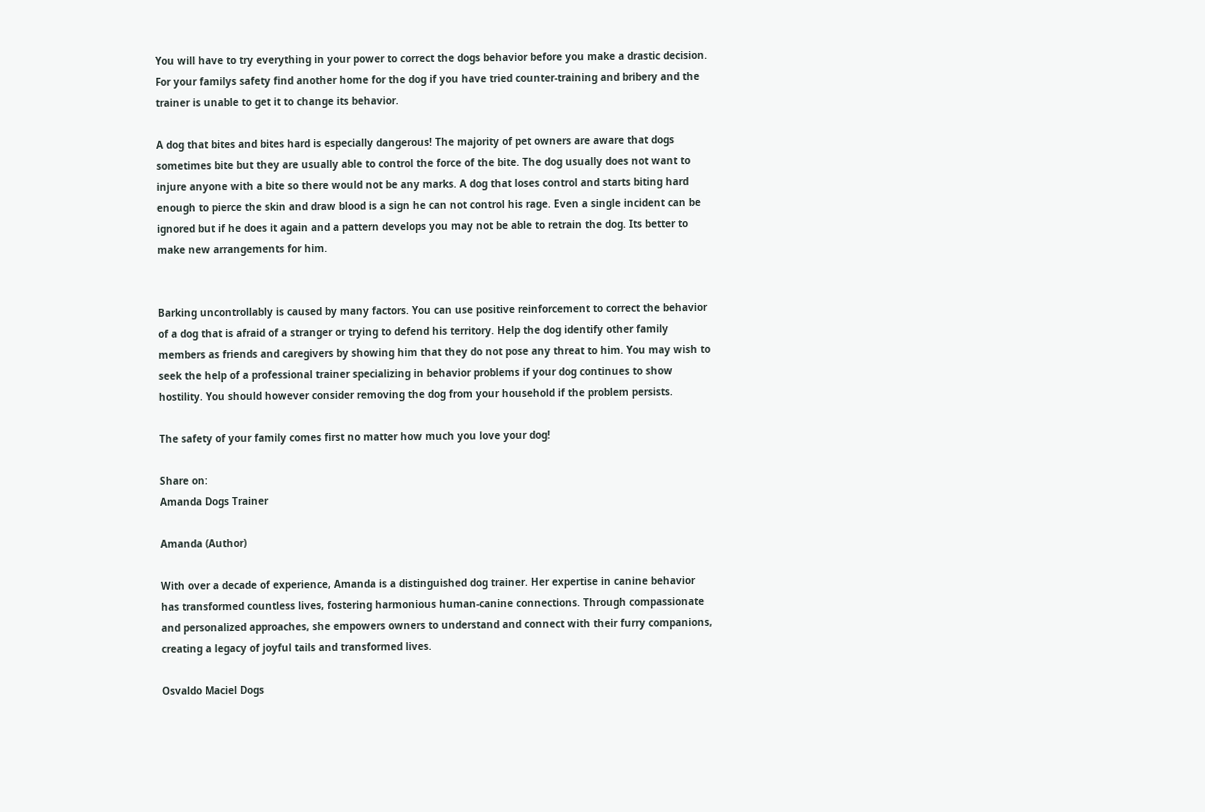You will have to try everything in your power to correct the dogs behavior before you make a drastic decision. For your familys safety find another home for the dog if you have tried counter-training and bribery and the trainer is unable to get it to change its behavior.

A dog that bites and bites hard is especially dangerous! The majority of pet owners are aware that dogs sometimes bite but they are usually able to control the force of the bite. The dog usually does not want to injure anyone with a bite so there would not be any marks. A dog that loses control and starts biting hard enough to pierce the skin and draw blood is a sign he can not control his rage. Even a single incident can be ignored but if he does it again and a pattern develops you may not be able to retrain the dog. Its better to make new arrangements for him.


Barking uncontrollably is caused by many factors. You can use positive reinforcement to correct the behavior of a dog that is afraid of a stranger or trying to defend his territory. Help the dog identify other family members as friends and caregivers by showing him that they do not pose any threat to him. You may wish to seek the help of a professional trainer specializing in behavior problems if your dog continues to show hostility. You should however consider removing the dog from your household if the problem persists.

The safety of your family comes first no matter how much you love your dog!

Share on:
Amanda Dogs Trainer

Amanda (Author)

With over a decade of experience, Amanda is a distinguished dog trainer. Her expertise in canine behavior has transformed countless lives, fostering harmonious human-canine connections. Through compassionate and personalized approaches, she empowers owners to understand and connect with their furry companions, creating a legacy of joyful tails and transformed lives.

Osvaldo Maciel Dogs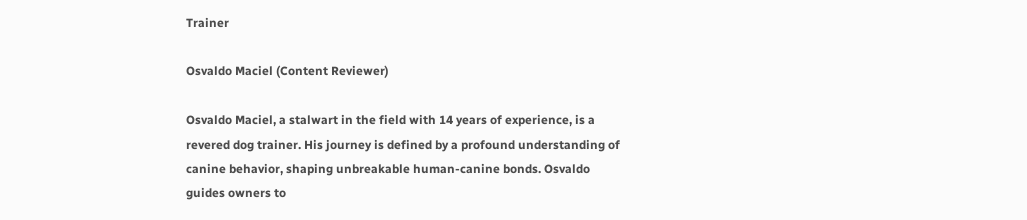Trainer

Osvaldo Maciel (Content Reviewer)

Osvaldo Maciel, a stalwart in the field with 14 years of experience, is a revered dog trainer. His journey is defined by a profound understanding of canine behavior, shaping unbreakable human-canine bonds. Osvaldo guides owners to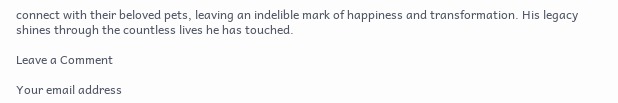connect with their beloved pets, leaving an indelible mark of happiness and transformation. His legacy shines through the countless lives he has touched.

Leave a Comment

Your email address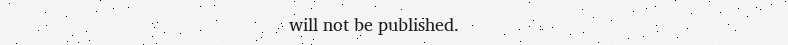will not be published.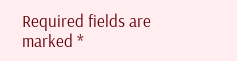Required fields are marked *